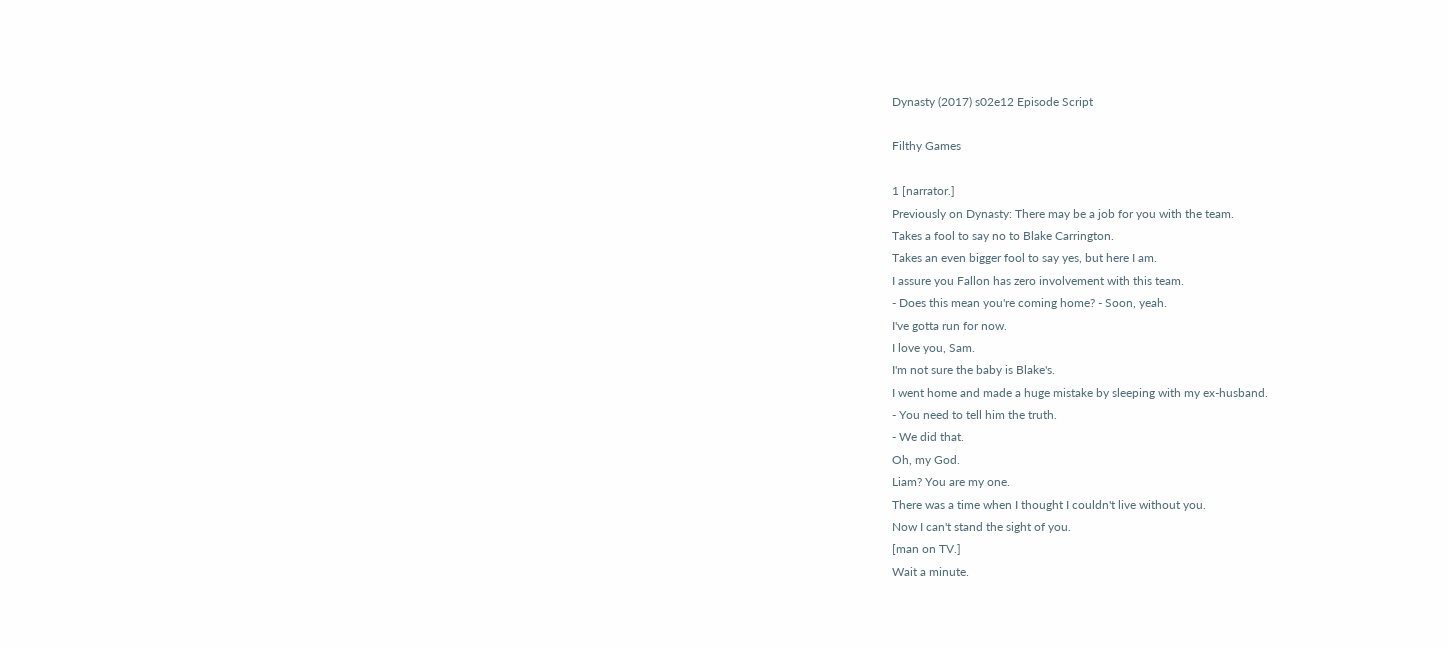Dynasty (2017) s02e12 Episode Script

Filthy Games

1 [narrator.]
Previously on Dynasty: There may be a job for you with the team.
Takes a fool to say no to Blake Carrington.
Takes an even bigger fool to say yes, but here I am.
I assure you Fallon has zero involvement with this team.
- Does this mean you're coming home? - Soon, yeah.
I've gotta run for now.
I love you, Sam.
I'm not sure the baby is Blake's.
I went home and made a huge mistake by sleeping with my ex-husband.
- You need to tell him the truth.
- We did that.
Oh, my God.
Liam? You are my one.
There was a time when I thought I couldn't live without you.
Now I can't stand the sight of you.
[man on TV.]
Wait a minute.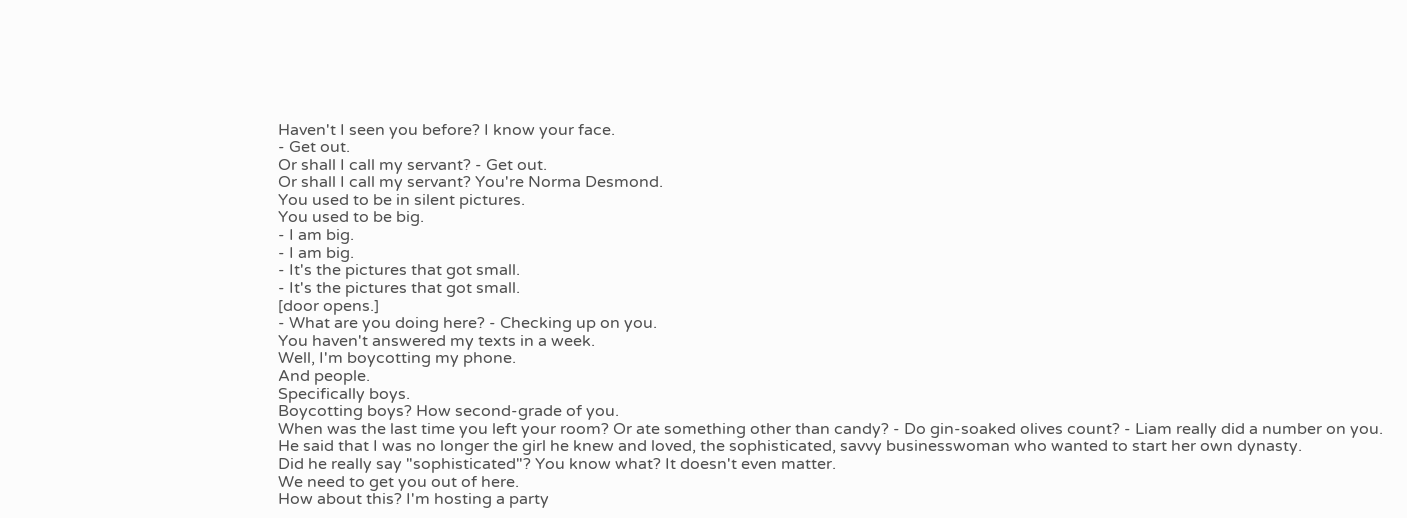Haven't I seen you before? I know your face.
- Get out.
Or shall I call my servant? - Get out.
Or shall I call my servant? You're Norma Desmond.
You used to be in silent pictures.
You used to be big.
- I am big.
- I am big.
- It's the pictures that got small.
- It's the pictures that got small.
[door opens.]
- What are you doing here? - Checking up on you.
You haven't answered my texts in a week.
Well, I'm boycotting my phone.
And people.
Specifically boys.
Boycotting boys? How second-grade of you.
When was the last time you left your room? Or ate something other than candy? - Do gin-soaked olives count? - Liam really did a number on you.
He said that I was no longer the girl he knew and loved, the sophisticated, savvy businesswoman who wanted to start her own dynasty.
Did he really say "sophisticated"? You know what? It doesn't even matter.
We need to get you out of here.
How about this? I'm hosting a party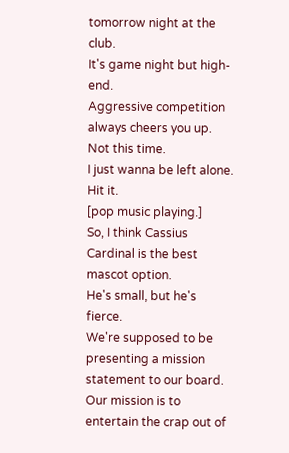tomorrow night at the club.
It's game night but high-end.
Aggressive competition always cheers you up.
Not this time.
I just wanna be left alone.
Hit it.
[pop music playing.]
So, I think Cassius Cardinal is the best mascot option.
He's small, but he's fierce.
We're supposed to be presenting a mission statement to our board.
Our mission is to entertain the crap out of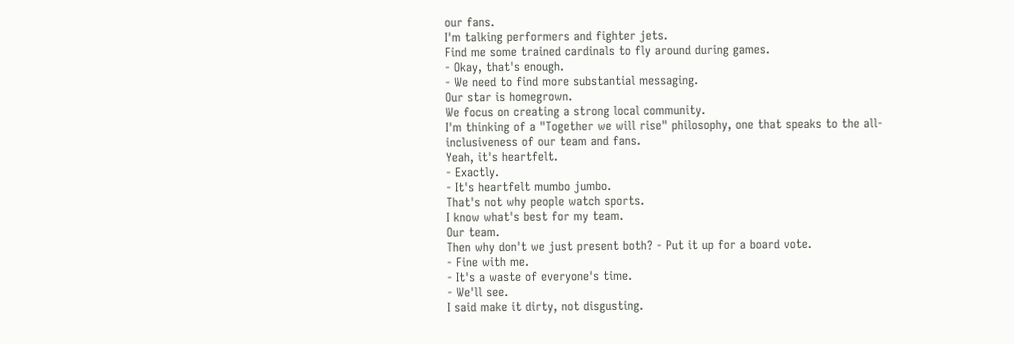our fans.
I'm talking performers and fighter jets.
Find me some trained cardinals to fly around during games.
- Okay, that's enough.
- We need to find more substantial messaging.
Our star is homegrown.
We focus on creating a strong local community.
I'm thinking of a "Together we will rise" philosophy, one that speaks to the all-inclusiveness of our team and fans.
Yeah, it's heartfelt.
- Exactly.
- It's heartfelt mumbo jumbo.
That's not why people watch sports.
I know what's best for my team.
Our team.
Then why don't we just present both? - Put it up for a board vote.
- Fine with me.
- It's a waste of everyone's time.
- We'll see.
I said make it dirty, not disgusting.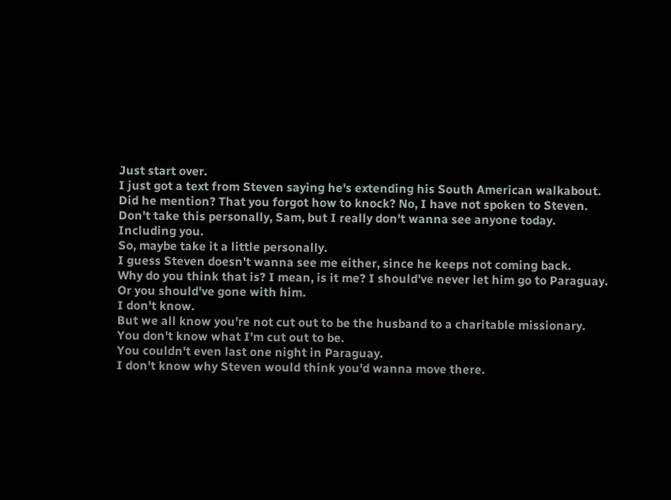Just start over.
I just got a text from Steven saying he's extending his South American walkabout.
Did he mention? That you forgot how to knock? No, I have not spoken to Steven.
Don't take this personally, Sam, but I really don't wanna see anyone today.
Including you.
So, maybe take it a little personally.
I guess Steven doesn't wanna see me either, since he keeps not coming back.
Why do you think that is? I mean, is it me? I should've never let him go to Paraguay.
Or you should've gone with him.
I don't know.
But we all know you're not cut out to be the husband to a charitable missionary.
You don't know what I'm cut out to be.
You couldn't even last one night in Paraguay.
I don't know why Steven would think you'd wanna move there.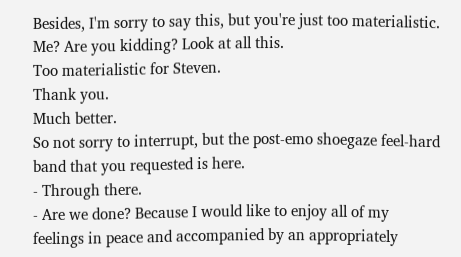Besides, I'm sorry to say this, but you're just too materialistic.
Me? Are you kidding? Look at all this.
Too materialistic for Steven.
Thank you.
Much better.
So not sorry to interrupt, but the post-emo shoegaze feel-hard band that you requested is here.
- Through there.
- Are we done? Because I would like to enjoy all of my feelings in peace and accompanied by an appropriately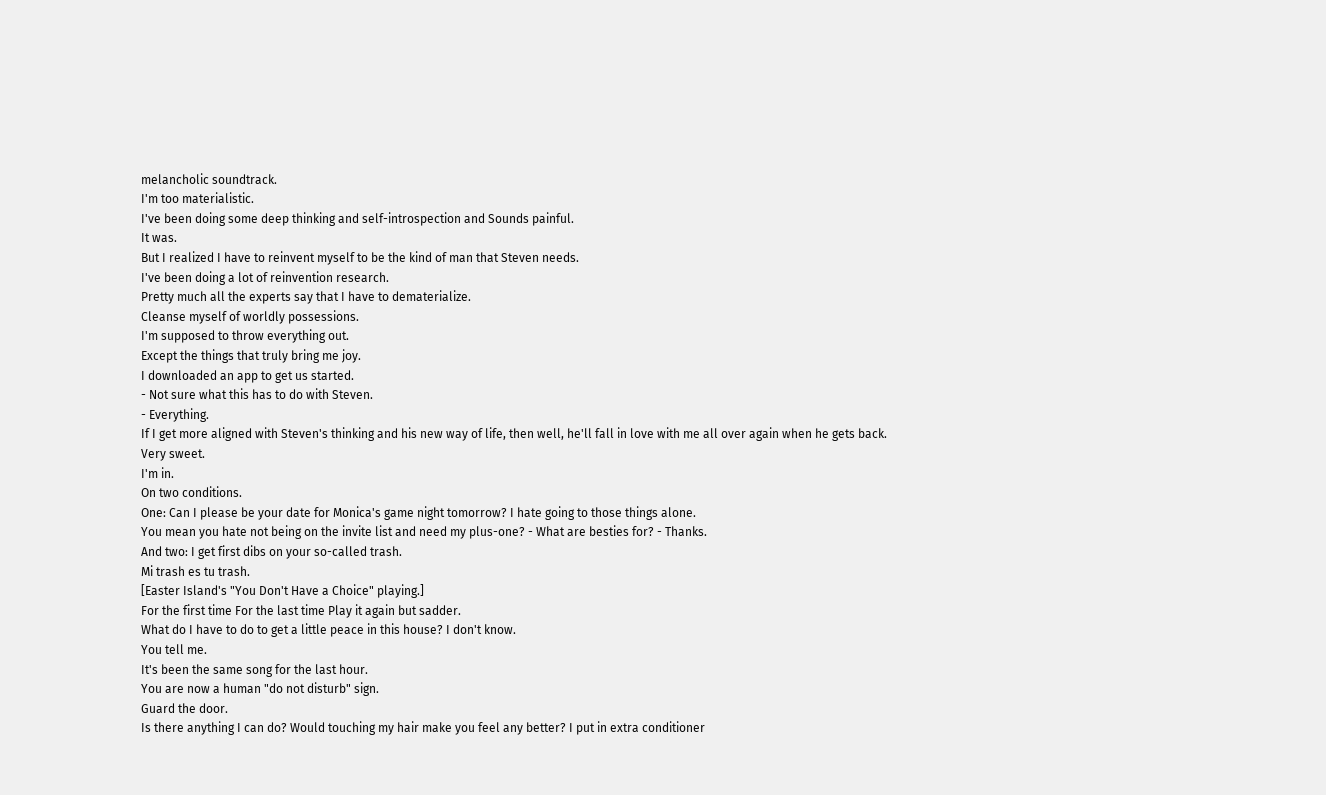melancholic soundtrack.
I'm too materialistic.
I've been doing some deep thinking and self-introspection and Sounds painful.
It was.
But I realized I have to reinvent myself to be the kind of man that Steven needs.
I've been doing a lot of reinvention research.
Pretty much all the experts say that I have to dematerialize.
Cleanse myself of worldly possessions.
I'm supposed to throw everything out.
Except the things that truly bring me joy.
I downloaded an app to get us started.
- Not sure what this has to do with Steven.
- Everything.
If I get more aligned with Steven's thinking and his new way of life, then well, he'll fall in love with me all over again when he gets back.
Very sweet.
I'm in.
On two conditions.
One: Can I please be your date for Monica's game night tomorrow? I hate going to those things alone.
You mean you hate not being on the invite list and need my plus-one? - What are besties for? - Thanks.
And two: I get first dibs on your so-called trash.
Mi trash es tu trash.
[Easter Island's "You Don't Have a Choice" playing.]
For the first time For the last time Play it again but sadder.
What do I have to do to get a little peace in this house? I don't know.
You tell me.
It's been the same song for the last hour.
You are now a human "do not disturb" sign.
Guard the door.
Is there anything I can do? Would touching my hair make you feel any better? I put in extra conditioner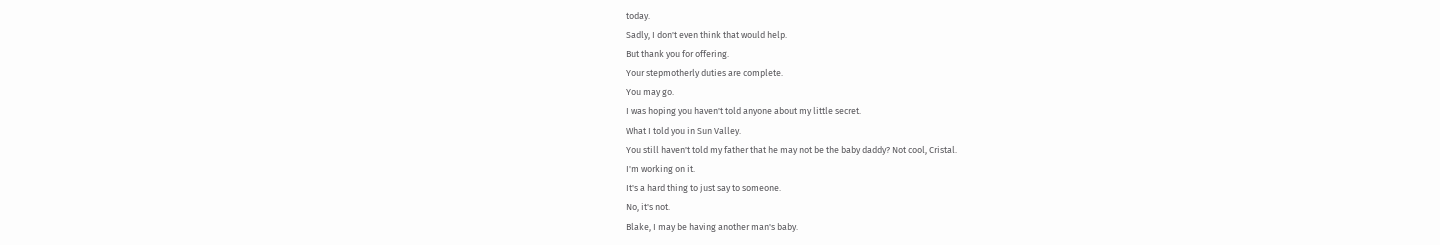today.
Sadly, I don't even think that would help.
But thank you for offering.
Your stepmotherly duties are complete.
You may go.
I was hoping you haven't told anyone about my little secret.
What I told you in Sun Valley.
You still haven't told my father that he may not be the baby daddy? Not cool, Cristal.
I'm working on it.
It's a hard thing to just say to someone.
No, it's not.
Blake, I may be having another man's baby.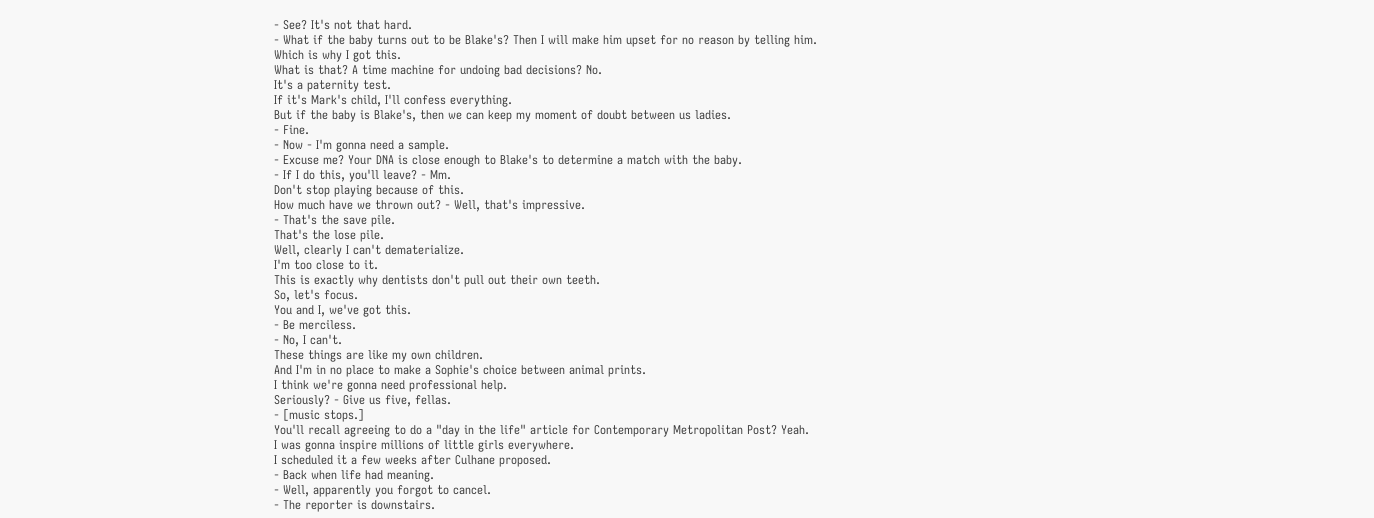- See? It's not that hard.
- What if the baby turns out to be Blake's? Then I will make him upset for no reason by telling him.
Which is why I got this.
What is that? A time machine for undoing bad decisions? No.
It's a paternity test.
If it's Mark's child, I'll confess everything.
But if the baby is Blake's, then we can keep my moment of doubt between us ladies.
- Fine.
- Now - I'm gonna need a sample.
- Excuse me? Your DNA is close enough to Blake's to determine a match with the baby.
- If I do this, you'll leave? - Mm.
Don't stop playing because of this.
How much have we thrown out? - Well, that's impressive.
- That's the save pile.
That's the lose pile.
Well, clearly I can't dematerialize.
I'm too close to it.
This is exactly why dentists don't pull out their own teeth.
So, let's focus.
You and I, we've got this.
- Be merciless.
- No, I can't.
These things are like my own children.
And I'm in no place to make a Sophie's choice between animal prints.
I think we're gonna need professional help.
Seriously? - Give us five, fellas.
- [music stops.]
You'll recall agreeing to do a "day in the life" article for Contemporary Metropolitan Post? Yeah.
I was gonna inspire millions of little girls everywhere.
I scheduled it a few weeks after Culhane proposed.
- Back when life had meaning.
- Well, apparently you forgot to cancel.
- The reporter is downstairs.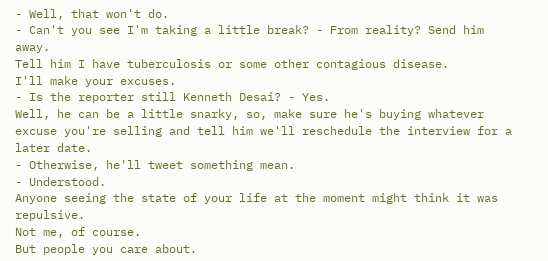- Well, that won't do.
- Can't you see I'm taking a little break? - From reality? Send him away.
Tell him I have tuberculosis or some other contagious disease.
I'll make your excuses.
- Is the reporter still Kenneth Desai? - Yes.
Well, he can be a little snarky, so, make sure he's buying whatever excuse you're selling and tell him we'll reschedule the interview for a later date.
- Otherwise, he'll tweet something mean.
- Understood.
Anyone seeing the state of your life at the moment might think it was repulsive.
Not me, of course.
But people you care about.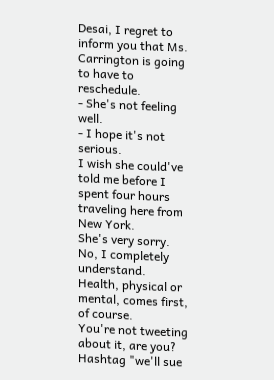Desai, I regret to inform you that Ms.
Carrington is going to have to reschedule.
- She's not feeling well.
- I hope it's not serious.
I wish she could've told me before I spent four hours traveling here from New York.
She's very sorry.
No, I completely understand.
Health, physical or mental, comes first, of course.
You're not tweeting about it, are you? Hashtag "we'll sue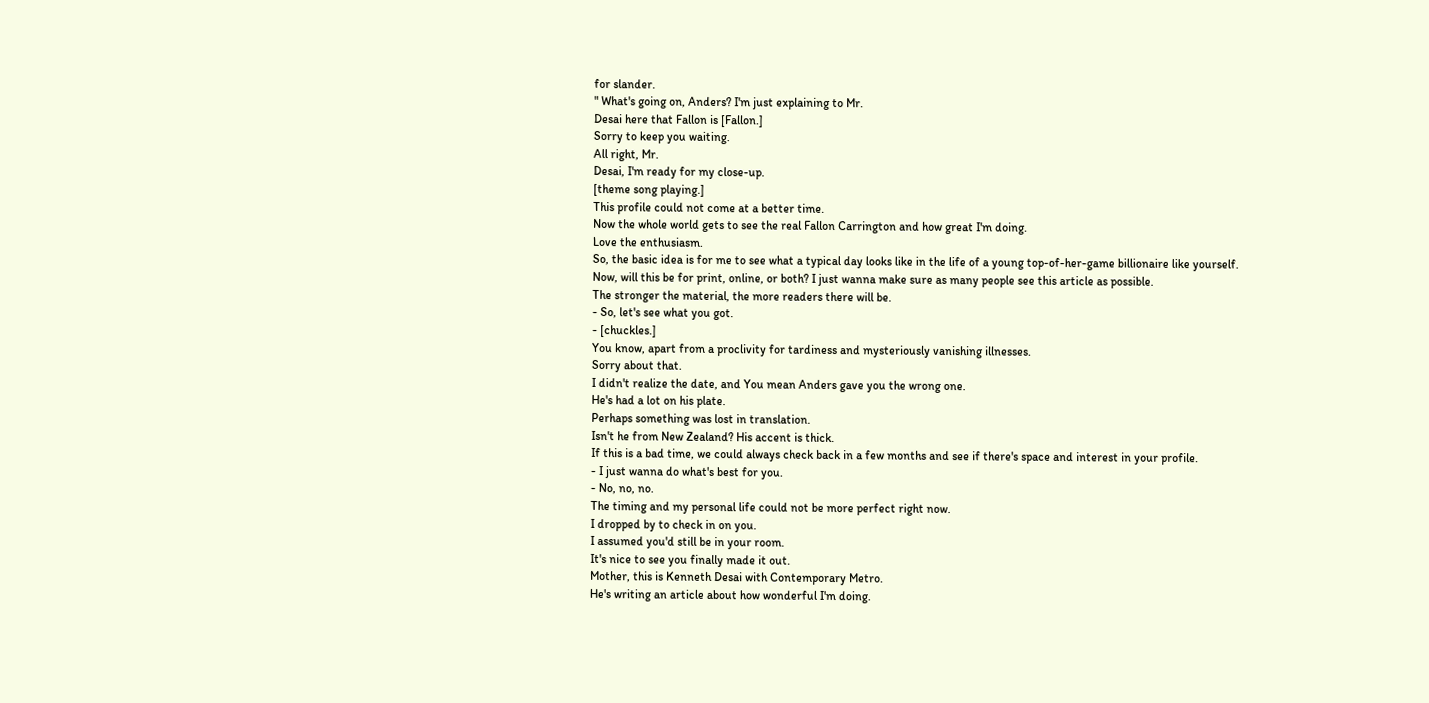for slander.
" What's going on, Anders? I'm just explaining to Mr.
Desai here that Fallon is [Fallon.]
Sorry to keep you waiting.
All right, Mr.
Desai, I'm ready for my close-up.
[theme song playing.]
This profile could not come at a better time.
Now the whole world gets to see the real Fallon Carrington and how great I'm doing.
Love the enthusiasm.
So, the basic idea is for me to see what a typical day looks like in the life of a young top-of-her-game billionaire like yourself.
Now, will this be for print, online, or both? I just wanna make sure as many people see this article as possible.
The stronger the material, the more readers there will be.
- So, let's see what you got.
- [chuckles.]
You know, apart from a proclivity for tardiness and mysteriously vanishing illnesses.
Sorry about that.
I didn't realize the date, and You mean Anders gave you the wrong one.
He's had a lot on his plate.
Perhaps something was lost in translation.
Isn't he from New Zealand? His accent is thick.
If this is a bad time, we could always check back in a few months and see if there's space and interest in your profile.
- I just wanna do what's best for you.
- No, no, no.
The timing and my personal life could not be more perfect right now.
I dropped by to check in on you.
I assumed you'd still be in your room.
It's nice to see you finally made it out.
Mother, this is Kenneth Desai with Contemporary Metro.
He's writing an article about how wonderful I'm doing.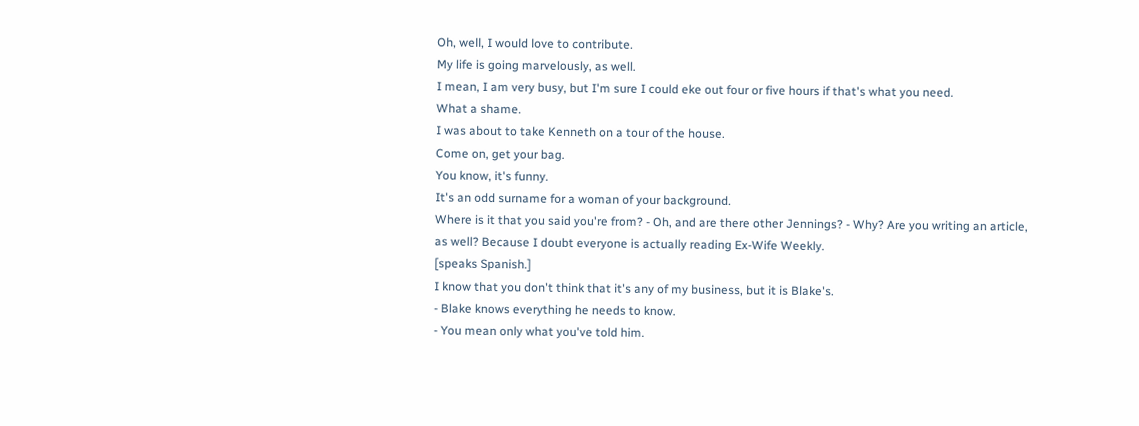Oh, well, I would love to contribute.
My life is going marvelously, as well.
I mean, I am very busy, but I'm sure I could eke out four or five hours if that's what you need.
What a shame.
I was about to take Kenneth on a tour of the house.
Come on, get your bag.
You know, it's funny.
It's an odd surname for a woman of your background.
Where is it that you said you're from? - Oh, and are there other Jennings? - Why? Are you writing an article, as well? Because I doubt everyone is actually reading Ex-Wife Weekly.
[speaks Spanish.]
I know that you don't think that it's any of my business, but it is Blake's.
- Blake knows everything he needs to know.
- You mean only what you've told him.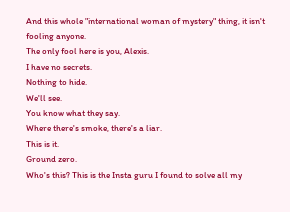And this whole "international woman of mystery" thing, it isn't fooling anyone.
The only fool here is you, Alexis.
I have no secrets.
Nothing to hide.
We'll see.
You know what they say.
Where there's smoke, there's a liar.
This is it.
Ground zero.
Who's this? This is the Insta guru I found to solve all my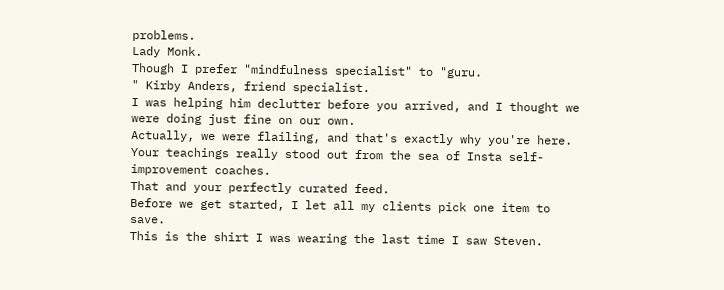problems.
Lady Monk.
Though I prefer "mindfulness specialist" to "guru.
" Kirby Anders, friend specialist.
I was helping him declutter before you arrived, and I thought we were doing just fine on our own.
Actually, we were flailing, and that's exactly why you're here.
Your teachings really stood out from the sea of Insta self-improvement coaches.
That and your perfectly curated feed.
Before we get started, I let all my clients pick one item to save.
This is the shirt I was wearing the last time I saw Steven.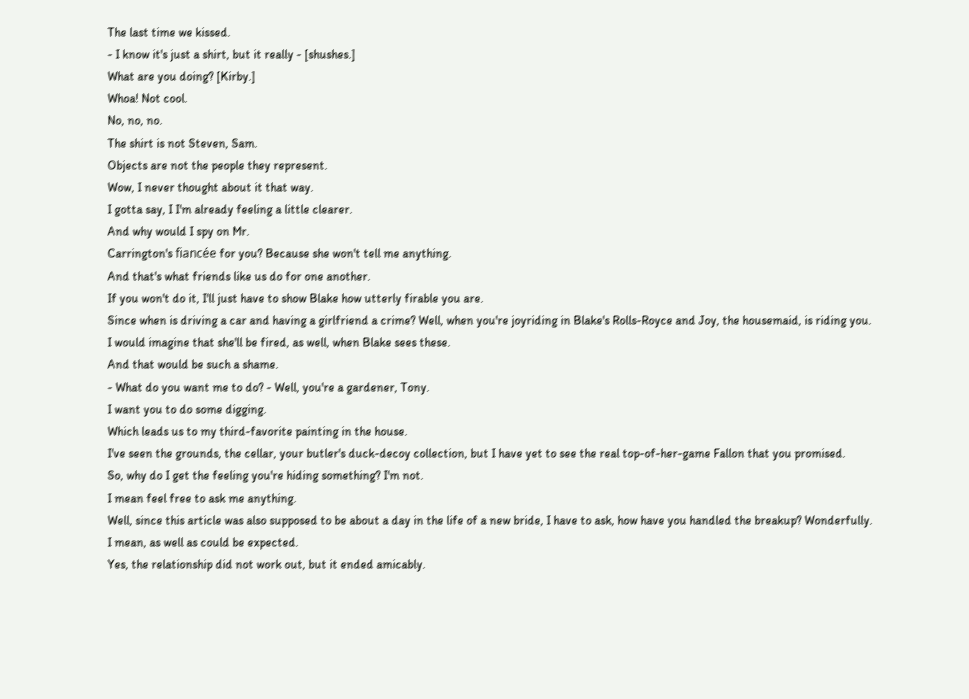The last time we kissed.
- I know it's just a shirt, but it really - [shushes.]
What are you doing? [Kirby.]
Whoa! Not cool.
No, no, no.
The shirt is not Steven, Sam.
Objects are not the people they represent.
Wow, I never thought about it that way.
I gotta say, I I'm already feeling a little clearer.
And why would I spy on Mr.
Carrington's fiancée for you? Because she won't tell me anything.
And that's what friends like us do for one another.
If you won't do it, I'll just have to show Blake how utterly firable you are.
Since when is driving a car and having a girlfriend a crime? Well, when you're joyriding in Blake's Rolls-Royce and Joy, the housemaid, is riding you.
I would imagine that she'll be fired, as well, when Blake sees these.
And that would be such a shame.
- What do you want me to do? - Well, you're a gardener, Tony.
I want you to do some digging.
Which leads us to my third-favorite painting in the house.
I've seen the grounds, the cellar, your butler's duck-decoy collection, but I have yet to see the real top-of-her-game Fallon that you promised.
So, why do I get the feeling you're hiding something? I'm not.
I mean feel free to ask me anything.
Well, since this article was also supposed to be about a day in the life of a new bride, I have to ask, how have you handled the breakup? Wonderfully.
I mean, as well as could be expected.
Yes, the relationship did not work out, but it ended amicably.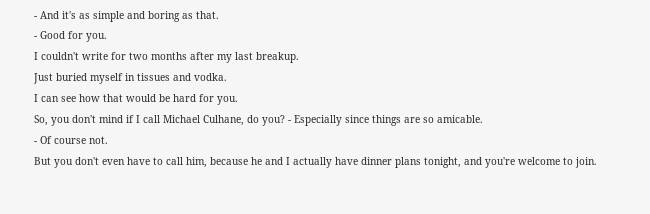- And it's as simple and boring as that.
- Good for you.
I couldn't write for two months after my last breakup.
Just buried myself in tissues and vodka.
I can see how that would be hard for you.
So, you don't mind if I call Michael Culhane, do you? - Especially since things are so amicable.
- Of course not.
But you don't even have to call him, because he and I actually have dinner plans tonight, and you're welcome to join.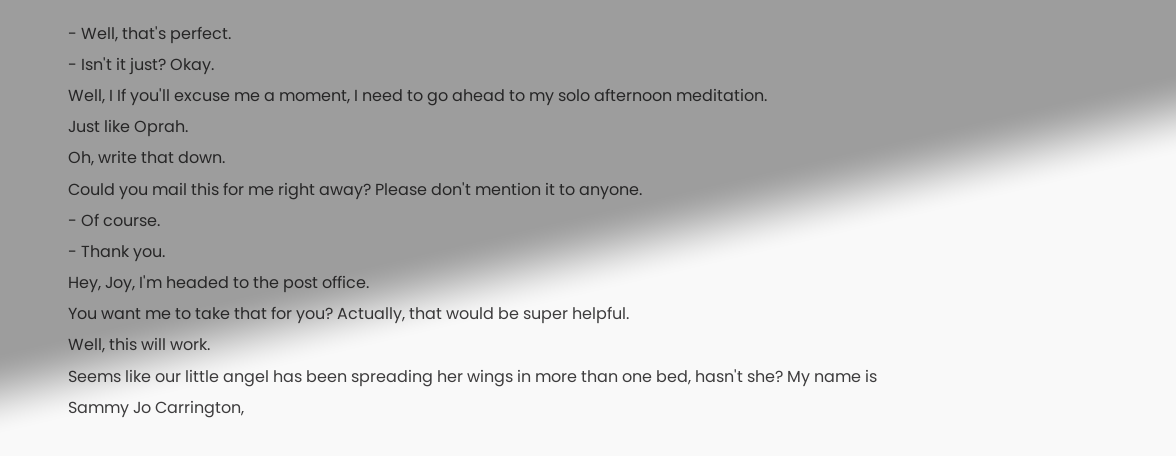- Well, that's perfect.
- Isn't it just? Okay.
Well, I If you'll excuse me a moment, I need to go ahead to my solo afternoon meditation.
Just like Oprah.
Oh, write that down.
Could you mail this for me right away? Please don't mention it to anyone.
- Of course.
- Thank you.
Hey, Joy, I'm headed to the post office.
You want me to take that for you? Actually, that would be super helpful.
Well, this will work.
Seems like our little angel has been spreading her wings in more than one bed, hasn't she? My name is Sammy Jo Carrington,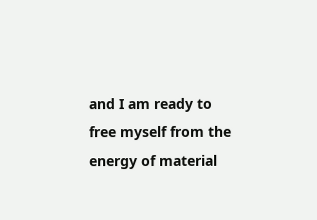and I am ready to free myself from the energy of material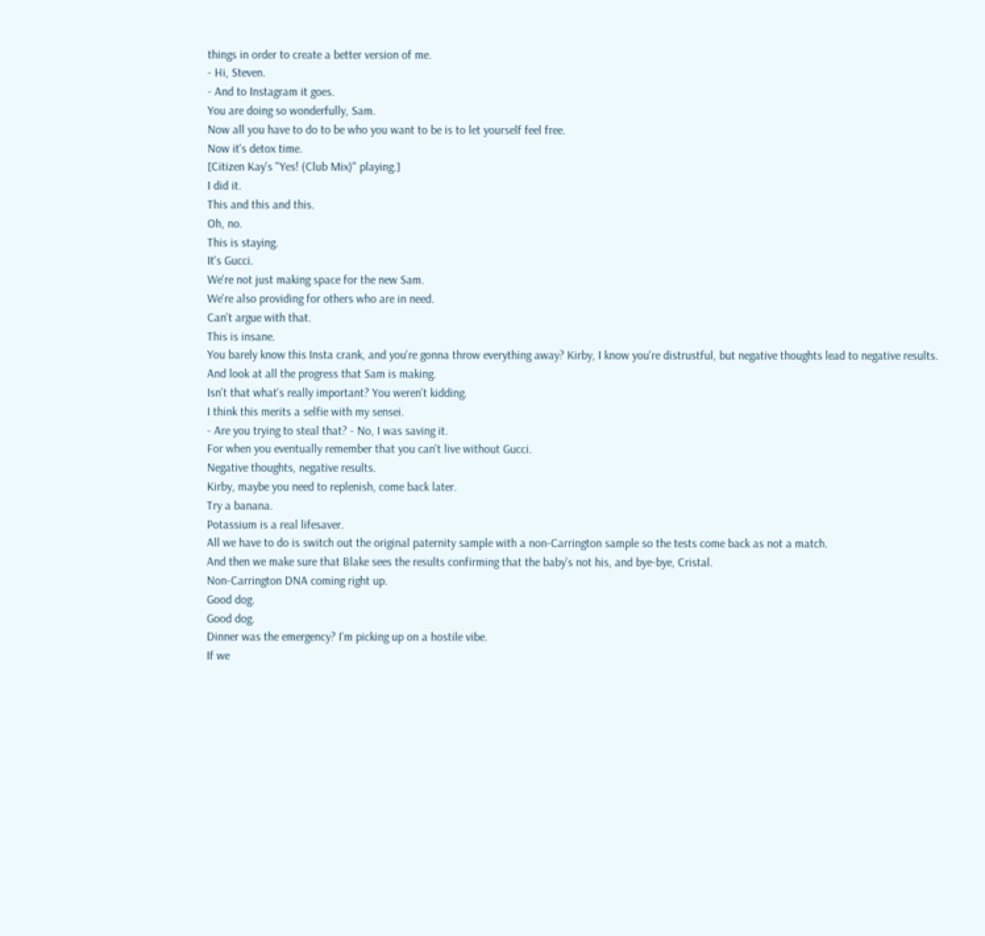things in order to create a better version of me.
- Hi, Steven.
- And to Instagram it goes.
You are doing so wonderfully, Sam.
Now all you have to do to be who you want to be is to let yourself feel free.
Now it's detox time.
[Citizen Kay's "Yes! (Club Mix)" playing.]
I did it.
This and this and this.
Oh, no.
This is staying.
It's Gucci.
We're not just making space for the new Sam.
We're also providing for others who are in need.
Can't argue with that.
This is insane.
You barely know this Insta crank, and you're gonna throw everything away? Kirby, I know you're distrustful, but negative thoughts lead to negative results.
And look at all the progress that Sam is making.
Isn't that what's really important? You weren't kidding.
I think this merits a selfie with my sensei.
- Are you trying to steal that? - No, I was saving it.
For when you eventually remember that you can't live without Gucci.
Negative thoughts, negative results.
Kirby, maybe you need to replenish, come back later.
Try a banana.
Potassium is a real lifesaver.
All we have to do is switch out the original paternity sample with a non-Carrington sample so the tests come back as not a match.
And then we make sure that Blake sees the results confirming that the baby's not his, and bye-bye, Cristal.
Non-Carrington DNA coming right up.
Good dog.
Good dog.
Dinner was the emergency? I'm picking up on a hostile vibe.
If we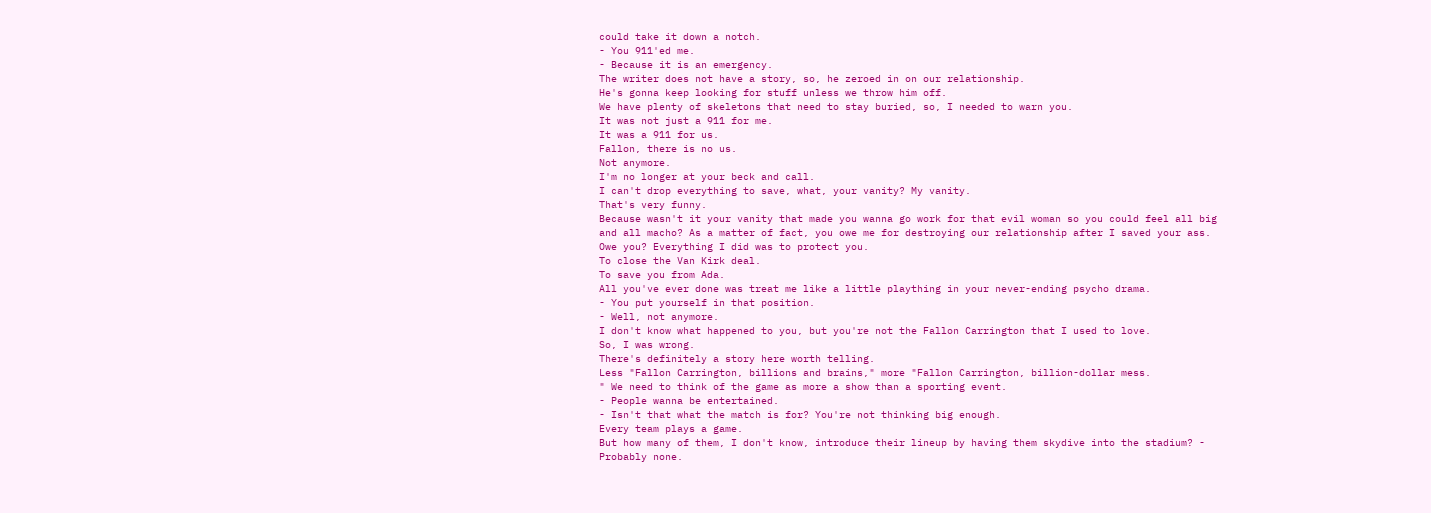could take it down a notch.
- You 911'ed me.
- Because it is an emergency.
The writer does not have a story, so, he zeroed in on our relationship.
He's gonna keep looking for stuff unless we throw him off.
We have plenty of skeletons that need to stay buried, so, I needed to warn you.
It was not just a 911 for me.
It was a 911 for us.
Fallon, there is no us.
Not anymore.
I'm no longer at your beck and call.
I can't drop everything to save, what, your vanity? My vanity.
That's very funny.
Because wasn't it your vanity that made you wanna go work for that evil woman so you could feel all big and all macho? As a matter of fact, you owe me for destroying our relationship after I saved your ass.
Owe you? Everything I did was to protect you.
To close the Van Kirk deal.
To save you from Ada.
All you've ever done was treat me like a little plaything in your never-ending psycho drama.
- You put yourself in that position.
- Well, not anymore.
I don't know what happened to you, but you're not the Fallon Carrington that I used to love.
So, I was wrong.
There's definitely a story here worth telling.
Less "Fallon Carrington, billions and brains," more "Fallon Carrington, billion-dollar mess.
" We need to think of the game as more a show than a sporting event.
- People wanna be entertained.
- Isn't that what the match is for? You're not thinking big enough.
Every team plays a game.
But how many of them, I don't know, introduce their lineup by having them skydive into the stadium? - Probably none.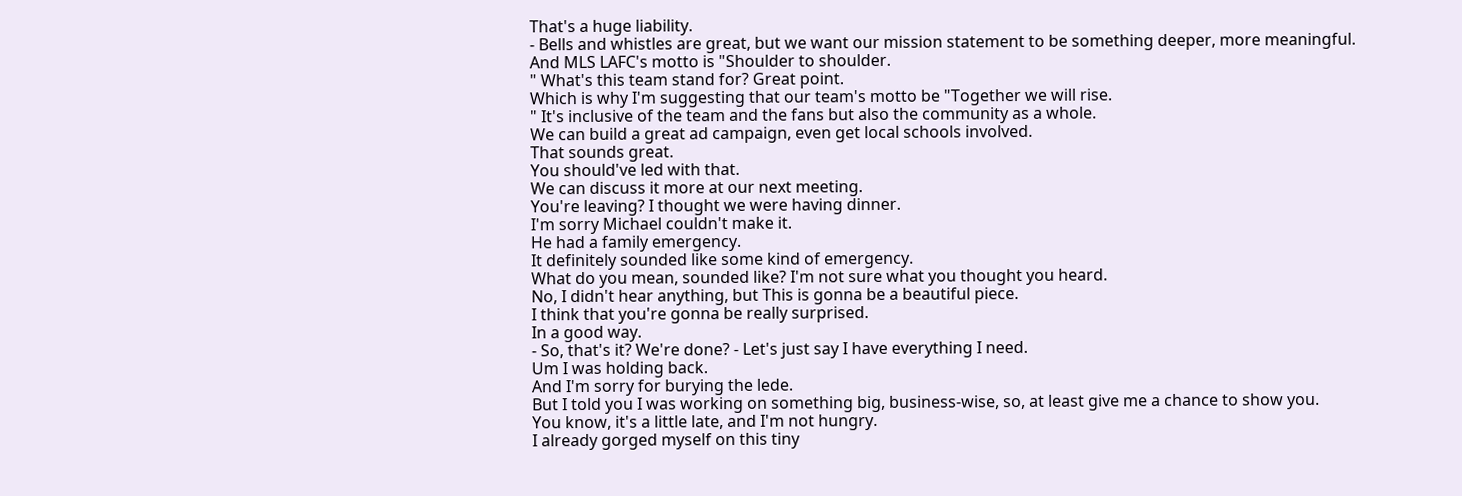That's a huge liability.
- Bells and whistles are great, but we want our mission statement to be something deeper, more meaningful.
And MLS LAFC's motto is "Shoulder to shoulder.
" What's this team stand for? Great point.
Which is why I'm suggesting that our team's motto be "Together we will rise.
" It's inclusive of the team and the fans but also the community as a whole.
We can build a great ad campaign, even get local schools involved.
That sounds great.
You should've led with that.
We can discuss it more at our next meeting.
You're leaving? I thought we were having dinner.
I'm sorry Michael couldn't make it.
He had a family emergency.
It definitely sounded like some kind of emergency.
What do you mean, sounded like? I'm not sure what you thought you heard.
No, I didn't hear anything, but This is gonna be a beautiful piece.
I think that you're gonna be really surprised.
In a good way.
- So, that's it? We're done? - Let's just say I have everything I need.
Um I was holding back.
And I'm sorry for burying the lede.
But I told you I was working on something big, business-wise, so, at least give me a chance to show you.
You know, it's a little late, and I'm not hungry.
I already gorged myself on this tiny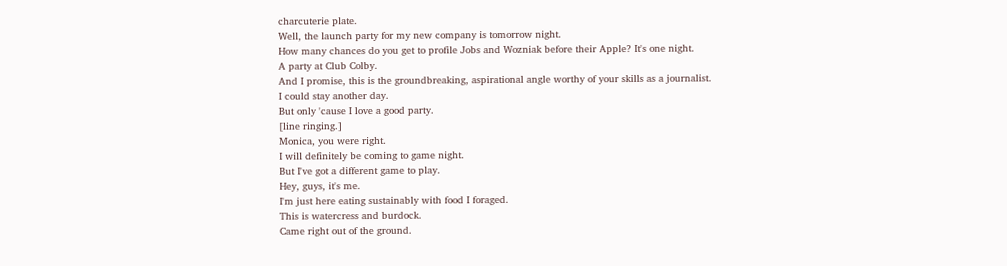charcuterie plate.
Well, the launch party for my new company is tomorrow night.
How many chances do you get to profile Jobs and Wozniak before their Apple? It's one night.
A party at Club Colby.
And I promise, this is the groundbreaking, aspirational angle worthy of your skills as a journalist.
I could stay another day.
But only 'cause I love a good party.
[line ringing.]
Monica, you were right.
I will definitely be coming to game night.
But I've got a different game to play.
Hey, guys, it's me.
I'm just here eating sustainably with food I foraged.
This is watercress and burdock.
Came right out of the ground.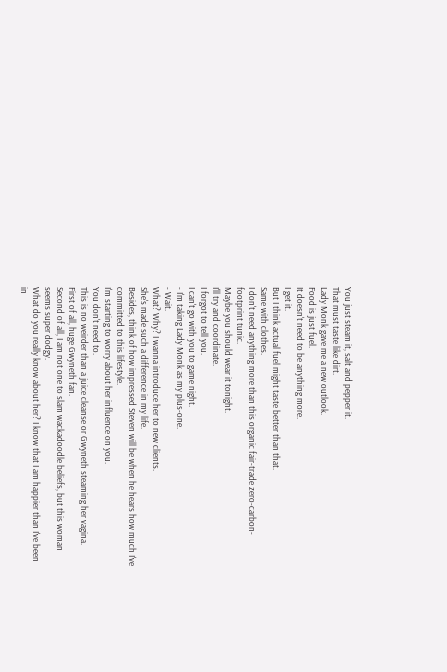You just steam it, salt and pepper it.
That must taste like dirt.
Lady Monk gave me a new outlook.
Food is just fuel.
It doesn't need to be anything more.
I get it.
But I think actual fuel might taste better than that.
Same with clothes.
I don't need anything more than this organic fair-trade zero-carbon-footprint tunic.
Maybe you should wear it tonight.
I'll try and coordinate.
I forgot to tell you.
I can't go with you to game night.
- I'm taking Lady Monk as my plus-one.
- Wait.
What? Why? I wanna introduce her to new clients.
She's made such a difference in my life.
Besides, think of how impressed Steven will be when he hears how much I've committed to this lifestyle.
I'm starting to worry about her influence on you.
You don't need to.
This is no weirder than a juice cleanse or Gwyneth steaming her vagina.
First of all, huge Gwyneth fan.
Second of all, I am not one to slam wackadoodle beliefs, but this woman seems super dodgy.
What do you really know about her? I know that I am happier than I've been in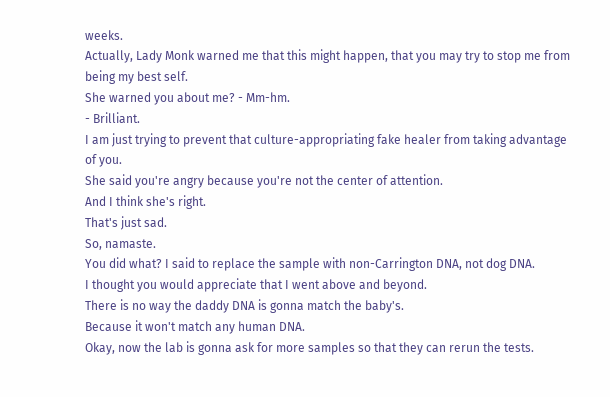weeks.
Actually, Lady Monk warned me that this might happen, that you may try to stop me from being my best self.
She warned you about me? - Mm-hm.
- Brilliant.
I am just trying to prevent that culture-appropriating fake healer from taking advantage of you.
She said you're angry because you're not the center of attention.
And I think she's right.
That's just sad.
So, namaste.
You did what? I said to replace the sample with non-Carrington DNA, not dog DNA.
I thought you would appreciate that I went above and beyond.
There is no way the daddy DNA is gonna match the baby's.
Because it won't match any human DNA.
Okay, now the lab is gonna ask for more samples so that they can rerun the tests.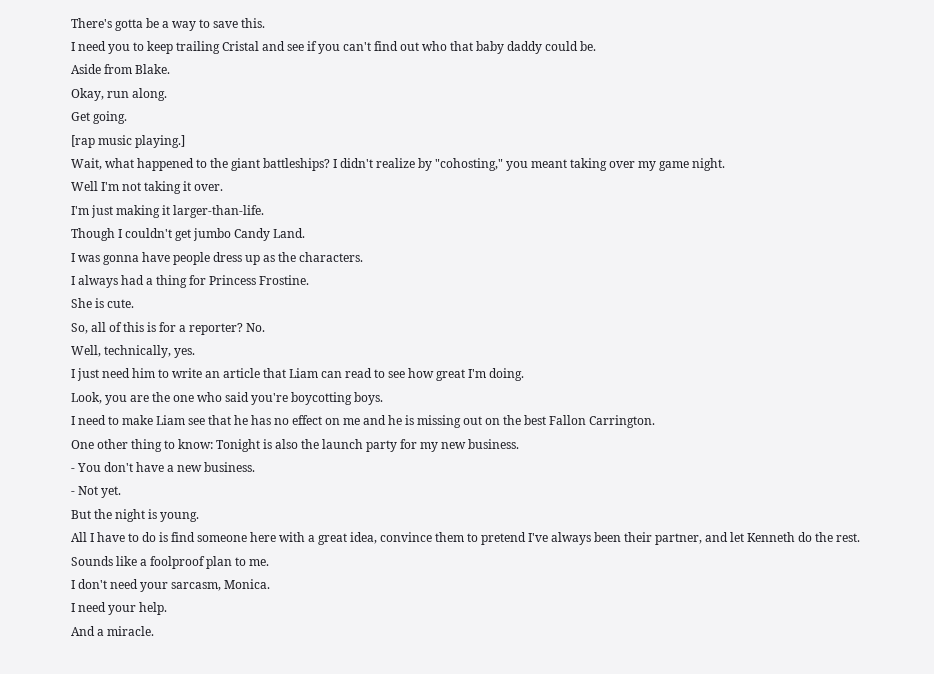There's gotta be a way to save this.
I need you to keep trailing Cristal and see if you can't find out who that baby daddy could be.
Aside from Blake.
Okay, run along.
Get going.
[rap music playing.]
Wait, what happened to the giant battleships? I didn't realize by "cohosting," you meant taking over my game night.
Well I'm not taking it over.
I'm just making it larger-than-life.
Though I couldn't get jumbo Candy Land.
I was gonna have people dress up as the characters.
I always had a thing for Princess Frostine.
She is cute.
So, all of this is for a reporter? No.
Well, technically, yes.
I just need him to write an article that Liam can read to see how great I'm doing.
Look, you are the one who said you're boycotting boys.
I need to make Liam see that he has no effect on me and he is missing out on the best Fallon Carrington.
One other thing to know: Tonight is also the launch party for my new business.
- You don't have a new business.
- Not yet.
But the night is young.
All I have to do is find someone here with a great idea, convince them to pretend I've always been their partner, and let Kenneth do the rest.
Sounds like a foolproof plan to me.
I don't need your sarcasm, Monica.
I need your help.
And a miracle.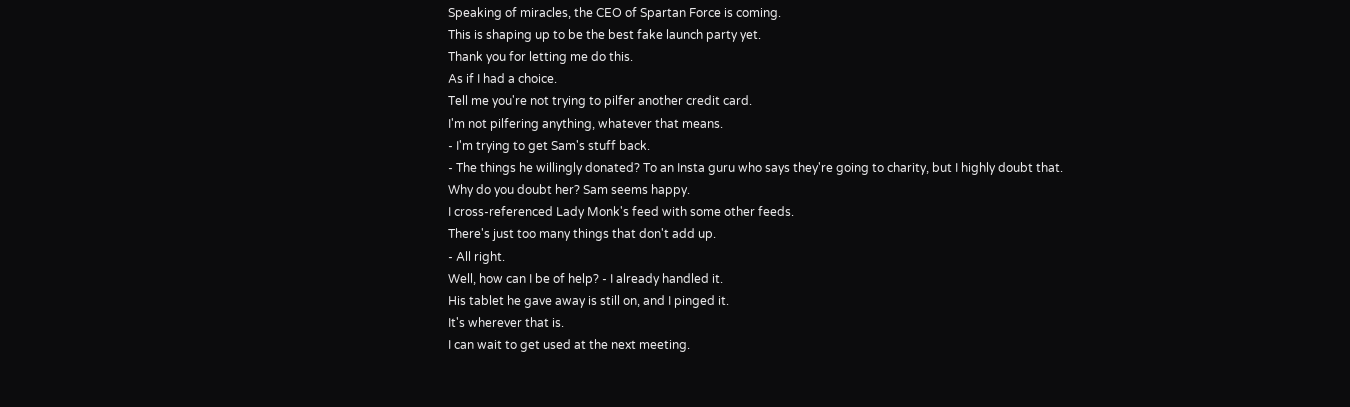Speaking of miracles, the CEO of Spartan Force is coming.
This is shaping up to be the best fake launch party yet.
Thank you for letting me do this.
As if I had a choice.
Tell me you're not trying to pilfer another credit card.
I'm not pilfering anything, whatever that means.
- I'm trying to get Sam's stuff back.
- The things he willingly donated? To an Insta guru who says they're going to charity, but I highly doubt that.
Why do you doubt her? Sam seems happy.
I cross-referenced Lady Monk's feed with some other feeds.
There's just too many things that don't add up.
- All right.
Well, how can I be of help? - I already handled it.
His tablet he gave away is still on, and I pinged it.
It's wherever that is.
I can wait to get used at the next meeting.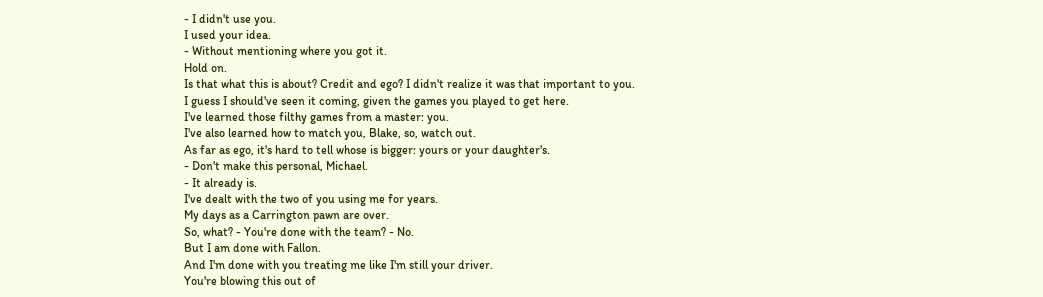- I didn't use you.
I used your idea.
- Without mentioning where you got it.
Hold on.
Is that what this is about? Credit and ego? I didn't realize it was that important to you.
I guess I should've seen it coming, given the games you played to get here.
I've learned those filthy games from a master: you.
I've also learned how to match you, Blake, so, watch out.
As far as ego, it's hard to tell whose is bigger: yours or your daughter's.
- Don't make this personal, Michael.
- It already is.
I've dealt with the two of you using me for years.
My days as a Carrington pawn are over.
So, what? - You're done with the team? - No.
But I am done with Fallon.
And I'm done with you treating me like I'm still your driver.
You're blowing this out of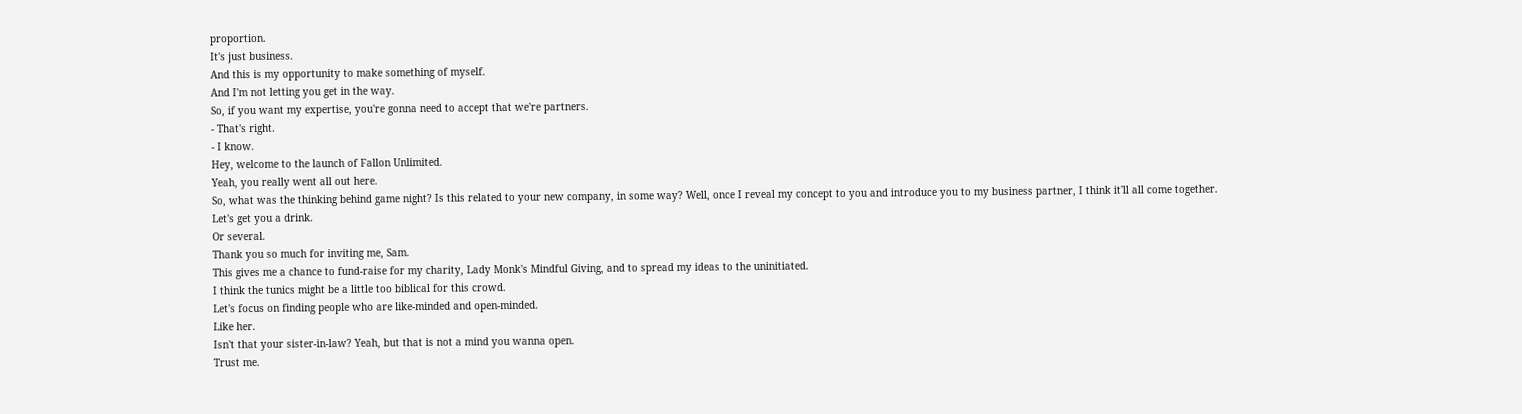proportion.
It's just business.
And this is my opportunity to make something of myself.
And I'm not letting you get in the way.
So, if you want my expertise, you're gonna need to accept that we're partners.
- That's right.
- I know.
Hey, welcome to the launch of Fallon Unlimited.
Yeah, you really went all out here.
So, what was the thinking behind game night? Is this related to your new company, in some way? Well, once I reveal my concept to you and introduce you to my business partner, I think it'll all come together.
Let's get you a drink.
Or several.
Thank you so much for inviting me, Sam.
This gives me a chance to fund-raise for my charity, Lady Monk's Mindful Giving, and to spread my ideas to the uninitiated.
I think the tunics might be a little too biblical for this crowd.
Let's focus on finding people who are like-minded and open-minded.
Like her.
Isn't that your sister-in-law? Yeah, but that is not a mind you wanna open.
Trust me.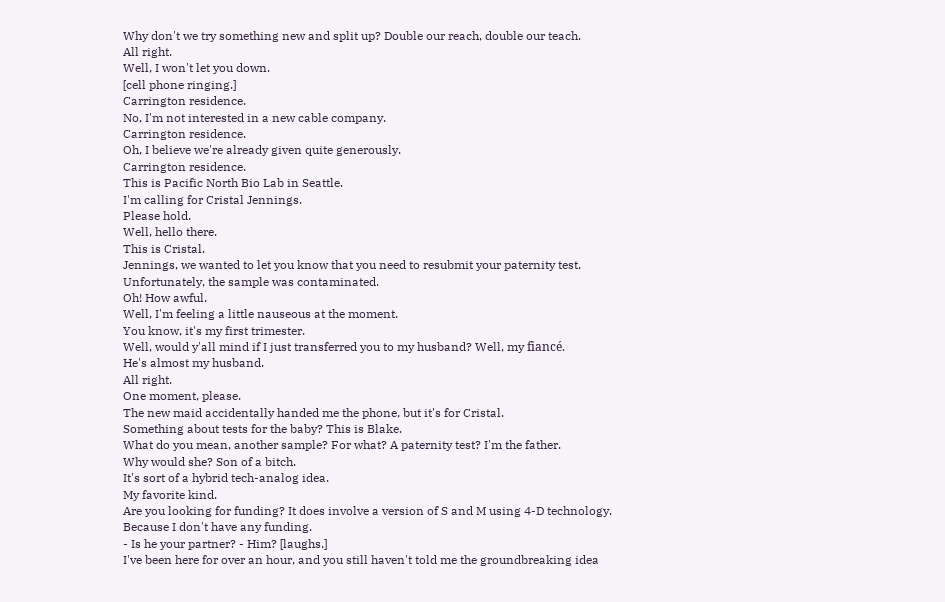Why don't we try something new and split up? Double our reach, double our teach.
All right.
Well, I won't let you down.
[cell phone ringing.]
Carrington residence.
No, I'm not interested in a new cable company.
Carrington residence.
Oh, I believe we're already given quite generously.
Carrington residence.
This is Pacific North Bio Lab in Seattle.
I'm calling for Cristal Jennings.
Please hold.
Well, hello there.
This is Cristal.
Jennings, we wanted to let you know that you need to resubmit your paternity test.
Unfortunately, the sample was contaminated.
Oh! How awful.
Well, I'm feeling a little nauseous at the moment.
You know, it's my first trimester.
Well, would y'all mind if I just transferred you to my husband? Well, my fiancé.
He's almost my husband.
All right.
One moment, please.
The new maid accidentally handed me the phone, but it's for Cristal.
Something about tests for the baby? This is Blake.
What do you mean, another sample? For what? A paternity test? I'm the father.
Why would she? Son of a bitch.
It's sort of a hybrid tech-analog idea.
My favorite kind.
Are you looking for funding? It does involve a version of S and M using 4-D technology.
Because I don't have any funding.
- Is he your partner? - Him? [laughs.]
I've been here for over an hour, and you still haven't told me the groundbreaking idea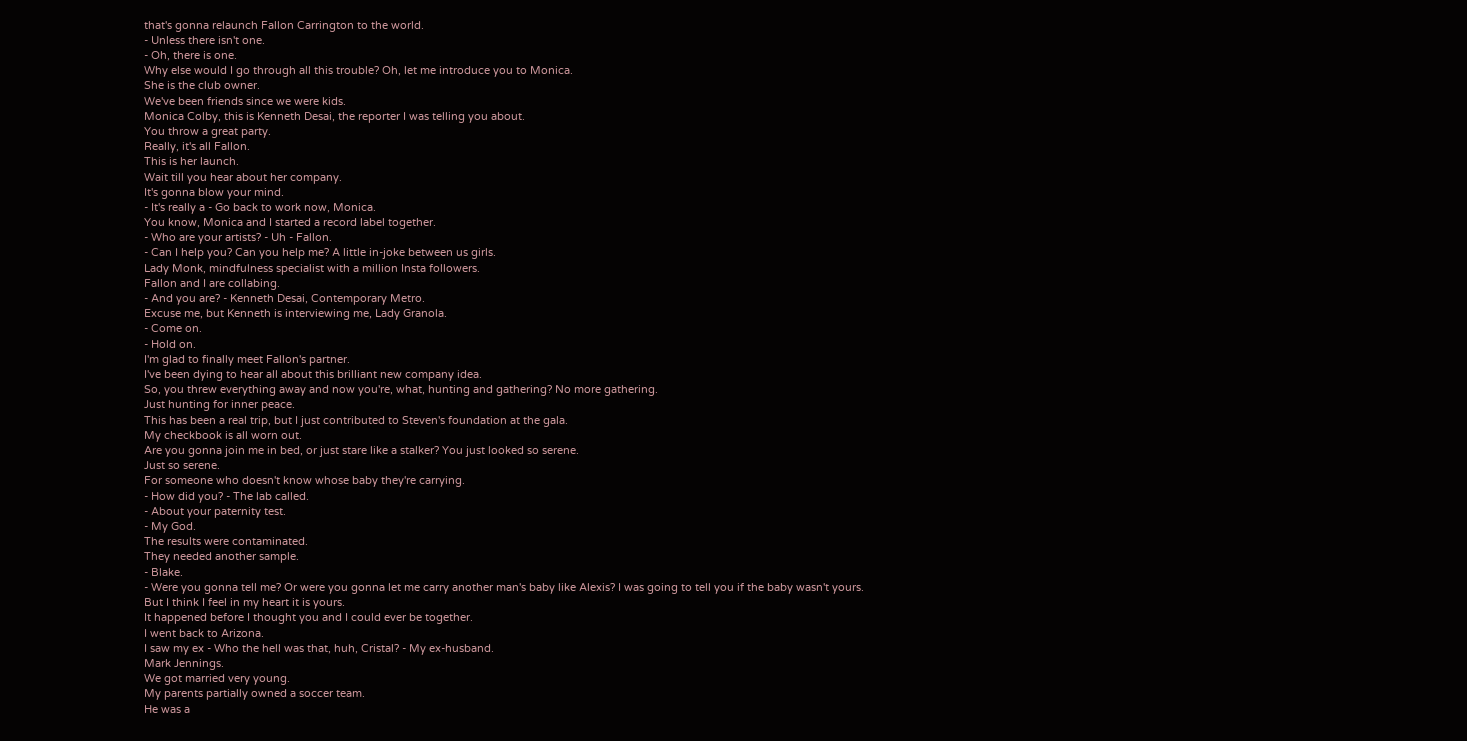that's gonna relaunch Fallon Carrington to the world.
- Unless there isn't one.
- Oh, there is one.
Why else would I go through all this trouble? Oh, let me introduce you to Monica.
She is the club owner.
We've been friends since we were kids.
Monica Colby, this is Kenneth Desai, the reporter I was telling you about.
You throw a great party.
Really, it's all Fallon.
This is her launch.
Wait till you hear about her company.
It's gonna blow your mind.
- It's really a - Go back to work now, Monica.
You know, Monica and I started a record label together.
- Who are your artists? - Uh - Fallon.
- Can I help you? Can you help me? A little in-joke between us girls.
Lady Monk, mindfulness specialist with a million Insta followers.
Fallon and I are collabing.
- And you are? - Kenneth Desai, Contemporary Metro.
Excuse me, but Kenneth is interviewing me, Lady Granola.
- Come on.
- Hold on.
I'm glad to finally meet Fallon's partner.
I've been dying to hear all about this brilliant new company idea.
So, you threw everything away and now you're, what, hunting and gathering? No more gathering.
Just hunting for inner peace.
This has been a real trip, but I just contributed to Steven's foundation at the gala.
My checkbook is all worn out.
Are you gonna join me in bed, or just stare like a stalker? You just looked so serene.
Just so serene.
For someone who doesn't know whose baby they're carrying.
- How did you? - The lab called.
- About your paternity test.
- My God.
The results were contaminated.
They needed another sample.
- Blake.
- Were you gonna tell me? Or were you gonna let me carry another man's baby like Alexis? I was going to tell you if the baby wasn't yours.
But I think I feel in my heart it is yours.
It happened before I thought you and I could ever be together.
I went back to Arizona.
I saw my ex - Who the hell was that, huh, Cristal? - My ex-husband.
Mark Jennings.
We got married very young.
My parents partially owned a soccer team.
He was a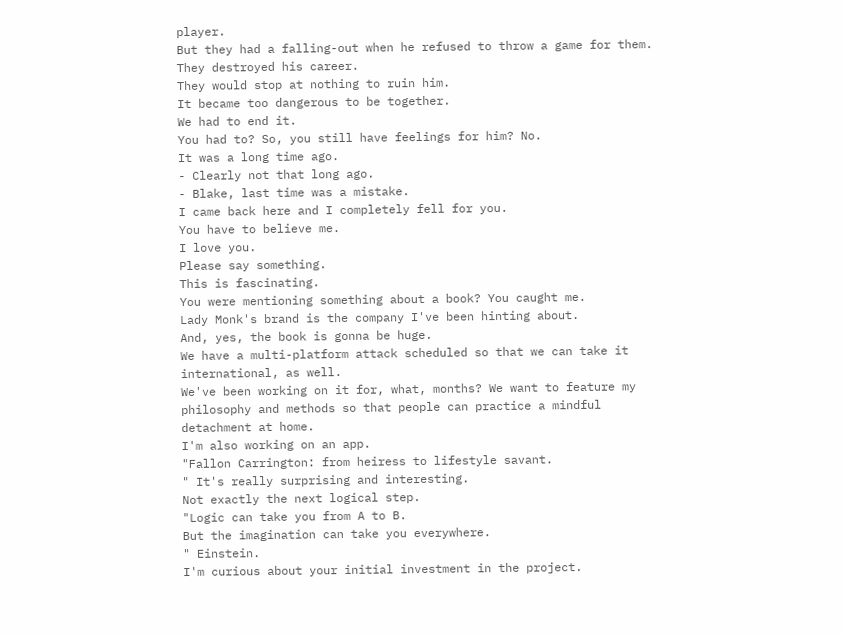player.
But they had a falling-out when he refused to throw a game for them.
They destroyed his career.
They would stop at nothing to ruin him.
It became too dangerous to be together.
We had to end it.
You had to? So, you still have feelings for him? No.
It was a long time ago.
- Clearly not that long ago.
- Blake, last time was a mistake.
I came back here and I completely fell for you.
You have to believe me.
I love you.
Please say something.
This is fascinating.
You were mentioning something about a book? You caught me.
Lady Monk's brand is the company I've been hinting about.
And, yes, the book is gonna be huge.
We have a multi-platform attack scheduled so that we can take it international, as well.
We've been working on it for, what, months? We want to feature my philosophy and methods so that people can practice a mindful detachment at home.
I'm also working on an app.
"Fallon Carrington: from heiress to lifestyle savant.
" It's really surprising and interesting.
Not exactly the next logical step.
"Logic can take you from A to B.
But the imagination can take you everywhere.
" Einstein.
I'm curious about your initial investment in the project.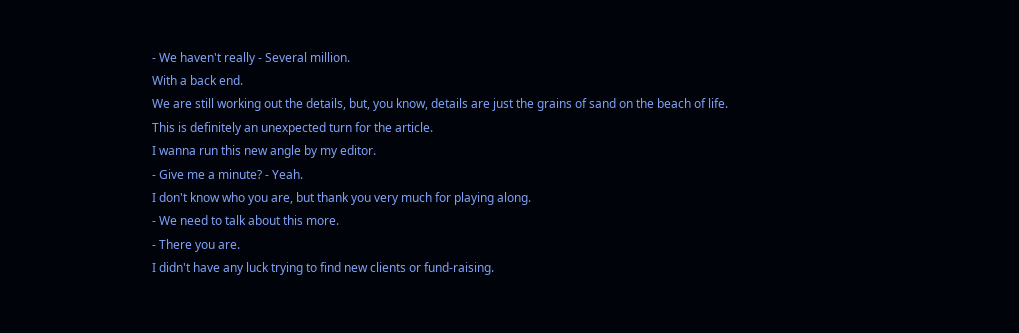- We haven't really - Several million.
With a back end.
We are still working out the details, but, you know, details are just the grains of sand on the beach of life.
This is definitely an unexpected turn for the article.
I wanna run this new angle by my editor.
- Give me a minute? - Yeah.
I don't know who you are, but thank you very much for playing along.
- We need to talk about this more.
- There you are.
I didn't have any luck trying to find new clients or fund-raising.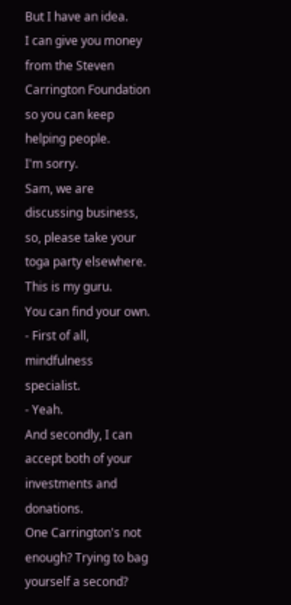But I have an idea.
I can give you money from the Steven Carrington Foundation so you can keep helping people.
I'm sorry.
Sam, we are discussing business, so, please take your toga party elsewhere.
This is my guru.
You can find your own.
- First of all, mindfulness specialist.
- Yeah.
And secondly, I can accept both of your investments and donations.
One Carrington's not enough? Trying to bag yourself a second?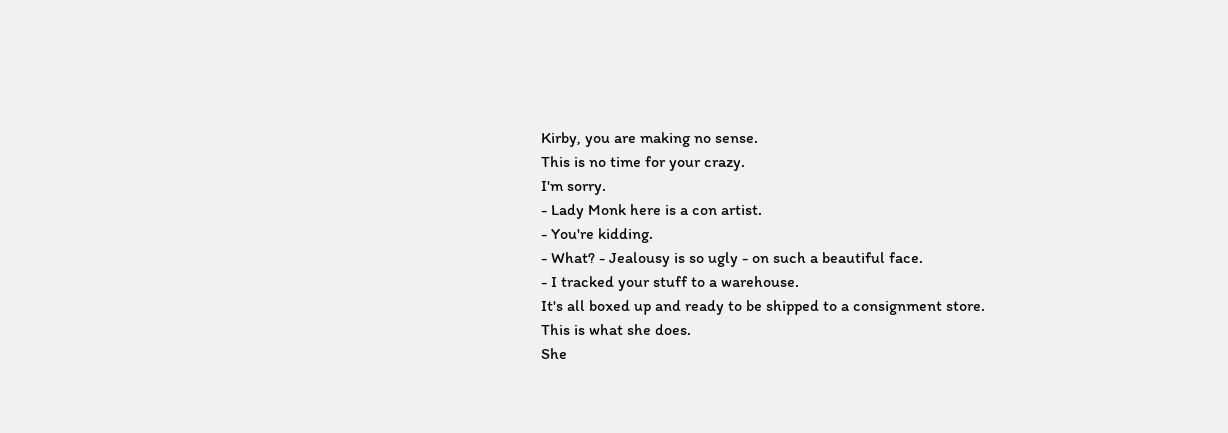Kirby, you are making no sense.
This is no time for your crazy.
I'm sorry.
- Lady Monk here is a con artist.
- You're kidding.
- What? - Jealousy is so ugly - on such a beautiful face.
- I tracked your stuff to a warehouse.
It's all boxed up and ready to be shipped to a consignment store.
This is what she does.
She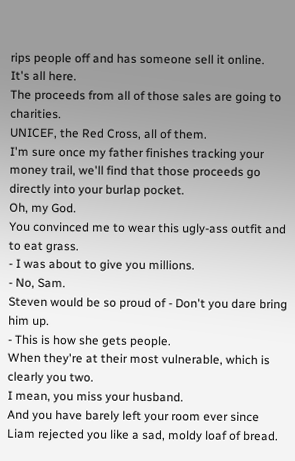rips people off and has someone sell it online.
It's all here.
The proceeds from all of those sales are going to charities.
UNICEF, the Red Cross, all of them.
I'm sure once my father finishes tracking your money trail, we'll find that those proceeds go directly into your burlap pocket.
Oh, my God.
You convinced me to wear this ugly-ass outfit and to eat grass.
- I was about to give you millions.
- No, Sam.
Steven would be so proud of - Don't you dare bring him up.
- This is how she gets people.
When they're at their most vulnerable, which is clearly you two.
I mean, you miss your husband.
And you have barely left your room ever since Liam rejected you like a sad, moldy loaf of bread.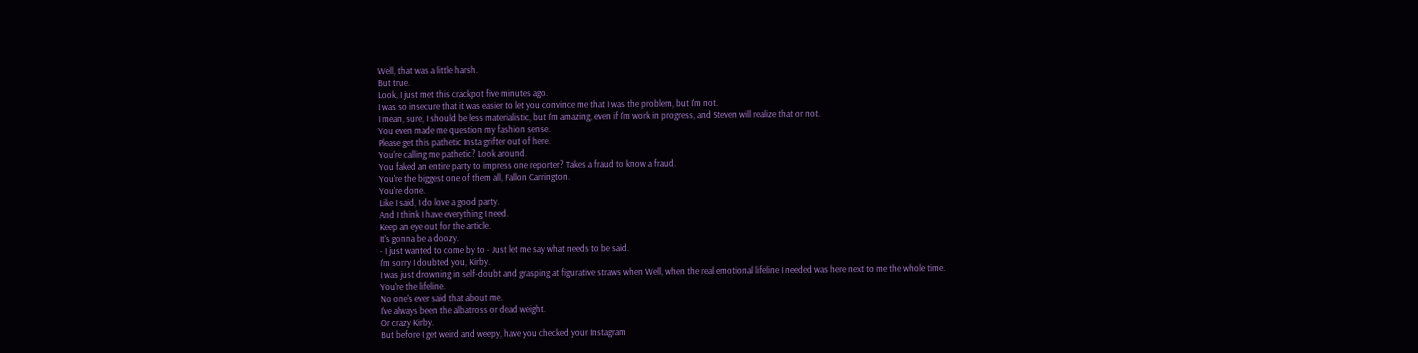Well, that was a little harsh.
But true.
Look, I just met this crackpot five minutes ago.
I was so insecure that it was easier to let you convince me that I was the problem, but I'm not.
I mean, sure, I should be less materialistic, but I'm amazing, even if I'm work in progress, and Steven will realize that or not.
You even made me question my fashion sense.
Please get this pathetic Insta grifter out of here.
You're calling me pathetic? Look around.
You faked an entire party to impress one reporter? Takes a fraud to know a fraud.
You're the biggest one of them all, Fallon Carrington.
You're done.
Like I said, I do love a good party.
And I think I have everything I need.
Keep an eye out for the article.
It's gonna be a doozy.
- I just wanted to come by to - Just let me say what needs to be said.
I'm sorry I doubted you, Kirby.
I was just drowning in self-doubt and grasping at figurative straws when Well, when the real emotional lifeline I needed was here next to me the whole time.
You're the lifeline.
No one's ever said that about me.
I've always been the albatross or dead weight.
Or crazy Kirby.
But before I get weird and weepy, have you checked your Instagram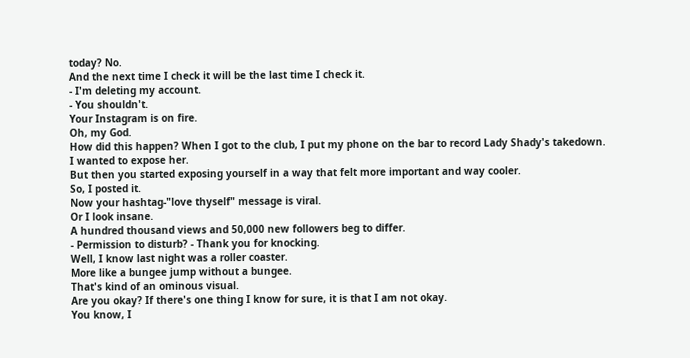today? No.
And the next time I check it will be the last time I check it.
- I'm deleting my account.
- You shouldn't.
Your Instagram is on fire.
Oh, my God.
How did this happen? When I got to the club, I put my phone on the bar to record Lady Shady's takedown.
I wanted to expose her.
But then you started exposing yourself in a way that felt more important and way cooler.
So, I posted it.
Now your hashtag-"love thyself" message is viral.
Or I look insane.
A hundred thousand views and 50,000 new followers beg to differ.
- Permission to disturb? - Thank you for knocking.
Well, I know last night was a roller coaster.
More like a bungee jump without a bungee.
That's kind of an ominous visual.
Are you okay? If there's one thing I know for sure, it is that I am not okay.
You know, I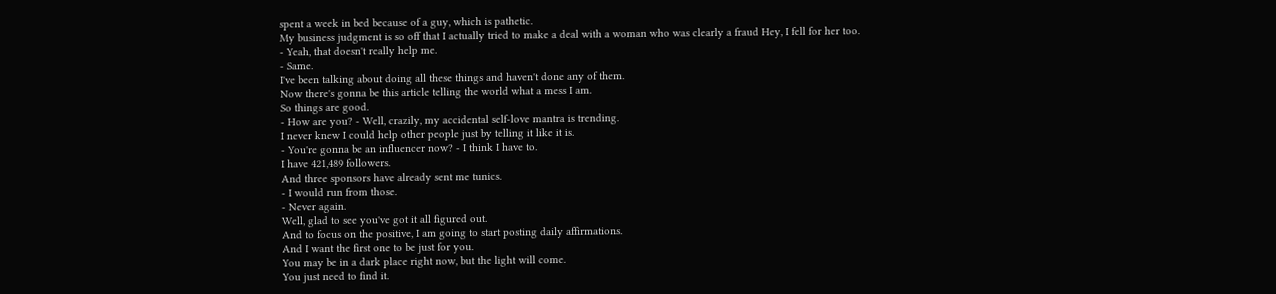spent a week in bed because of a guy, which is pathetic.
My business judgment is so off that I actually tried to make a deal with a woman who was clearly a fraud Hey, I fell for her too.
- Yeah, that doesn't really help me.
- Same.
I've been talking about doing all these things and haven't done any of them.
Now there's gonna be this article telling the world what a mess I am.
So things are good.
- How are you? - Well, crazily, my accidental self-love mantra is trending.
I never knew I could help other people just by telling it like it is.
- You're gonna be an influencer now? - I think I have to.
I have 421,489 followers.
And three sponsors have already sent me tunics.
- I would run from those.
- Never again.
Well, glad to see you've got it all figured out.
And to focus on the positive, I am going to start posting daily affirmations.
And I want the first one to be just for you.
You may be in a dark place right now, but the light will come.
You just need to find it.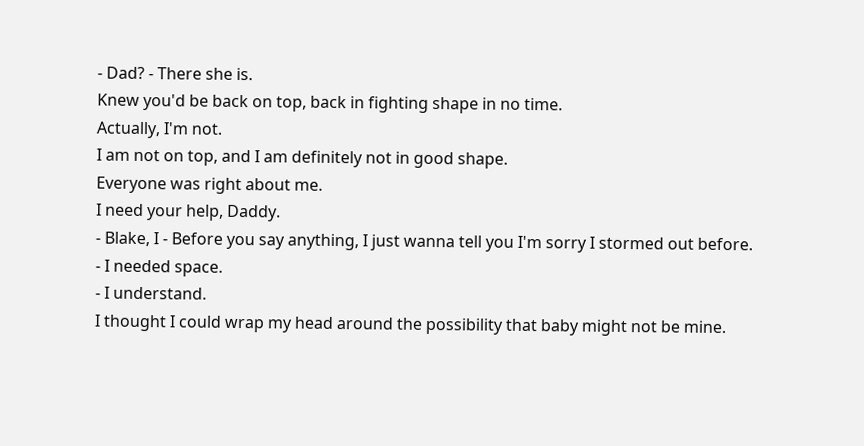- Dad? - There she is.
Knew you'd be back on top, back in fighting shape in no time.
Actually, I'm not.
I am not on top, and I am definitely not in good shape.
Everyone was right about me.
I need your help, Daddy.
- Blake, I - Before you say anything, I just wanna tell you I'm sorry I stormed out before.
- I needed space.
- I understand.
I thought I could wrap my head around the possibility that baby might not be mine.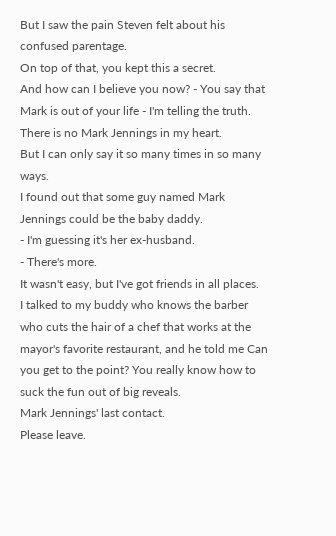But I saw the pain Steven felt about his confused parentage.
On top of that, you kept this a secret.
And how can I believe you now? - You say that Mark is out of your life - I'm telling the truth.
There is no Mark Jennings in my heart.
But I can only say it so many times in so many ways.
I found out that some guy named Mark Jennings could be the baby daddy.
- I'm guessing it's her ex-husband.
- There's more.
It wasn't easy, but I've got friends in all places.
I talked to my buddy who knows the barber who cuts the hair of a chef that works at the mayor's favorite restaurant, and he told me Can you get to the point? You really know how to suck the fun out of big reveals.
Mark Jennings' last contact.
Please leave.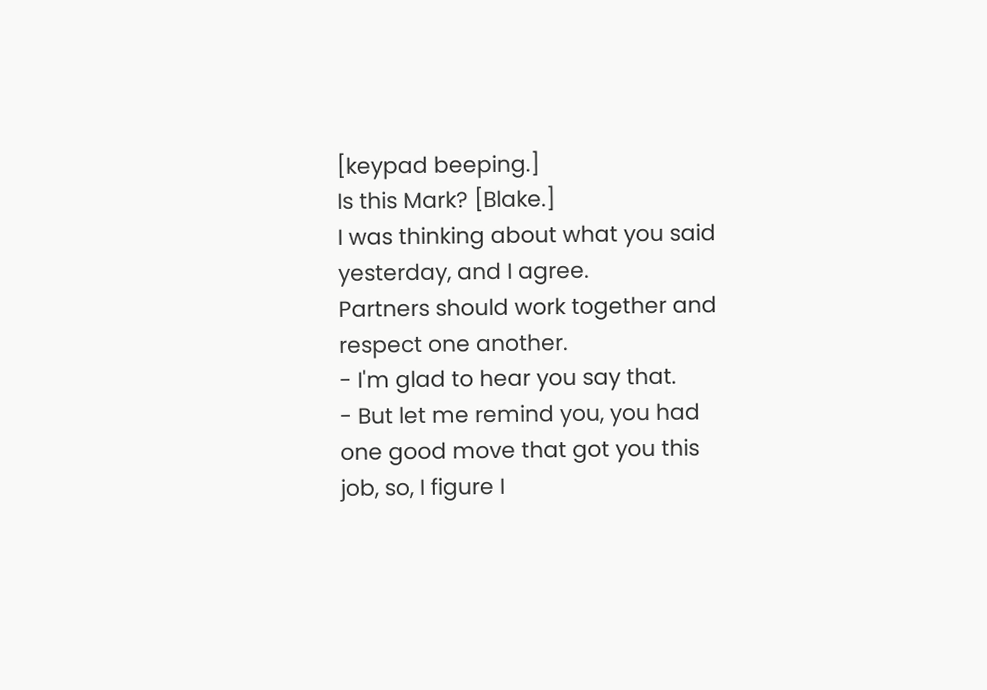[keypad beeping.]
Is this Mark? [Blake.]
I was thinking about what you said yesterday, and I agree.
Partners should work together and respect one another.
- I'm glad to hear you say that.
- But let me remind you, you had one good move that got you this job, so, I figure I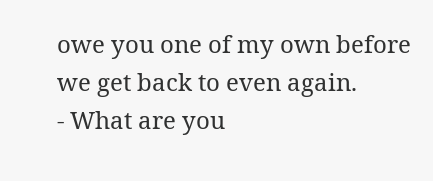owe you one of my own before we get back to even again.
- What are you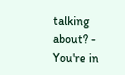talking about? - You're in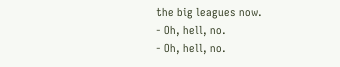the big leagues now.
- Oh, hell, no.
- Oh, hell, no.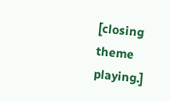[closing theme playing.]